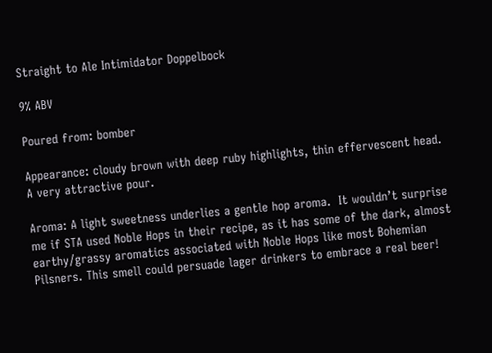Straight to Ale Intimidator Doppelbock

9% ABV

Poured from: bomber

Appearance: cloudy brown with deep ruby highlights, thin effervescent head. A very attractive pour.

Aroma: A light sweetness underlies a gentle hop aroma.  It wouldn’t surprise me if STA used Noble Hops in their recipe, as it has some of the dark, almost earthy/grassy aromatics associated with Noble Hops like most Bohemian Pilsners. This smell could persuade lager drinkers to embrace a real beer!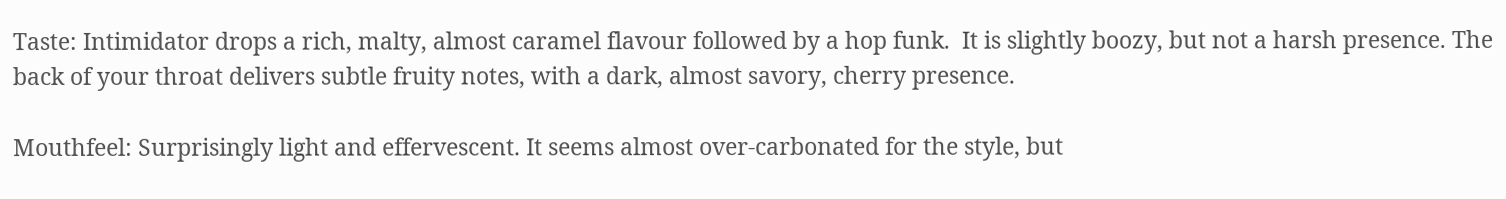Taste: Intimidator drops a rich, malty, almost caramel flavour followed by a hop funk.  It is slightly boozy, but not a harsh presence. The back of your throat delivers subtle fruity notes, with a dark, almost savory, cherry presence.

Mouthfeel: Surprisingly light and effervescent. It seems almost over-carbonated for the style, but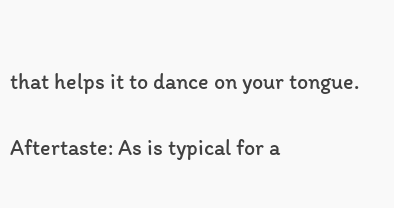that helps it to dance on your tongue.

Aftertaste: As is typical for a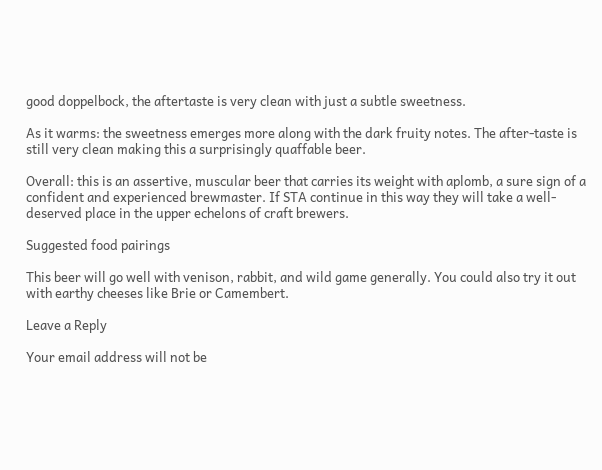good doppelbock, the aftertaste is very clean with just a subtle sweetness.

As it warms: the sweetness emerges more along with the dark fruity notes. The after-taste is still very clean making this a surprisingly quaffable beer.

Overall: this is an assertive, muscular beer that carries its weight with aplomb, a sure sign of a confident and experienced brewmaster. If STA continue in this way they will take a well-deserved place in the upper echelons of craft brewers.

Suggested food pairings

This beer will go well with venison, rabbit, and wild game generally. You could also try it out with earthy cheeses like Brie or Camembert.

Leave a Reply

Your email address will not be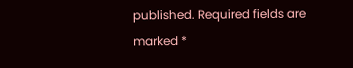published. Required fields are marked *